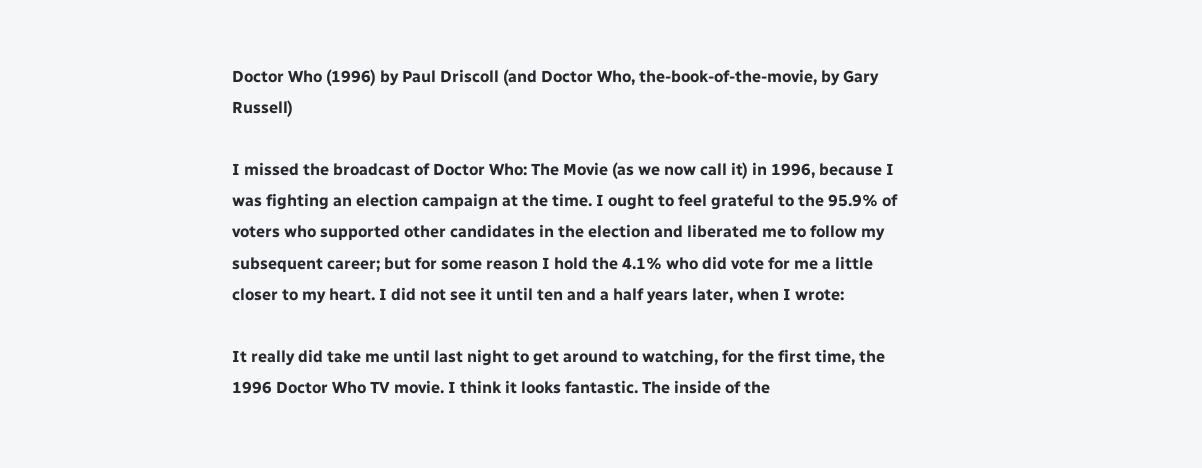Doctor Who (1996) by Paul Driscoll (and Doctor Who, the-book-of-the-movie, by Gary Russell)

I missed the broadcast of Doctor Who: The Movie (as we now call it) in 1996, because I was fighting an election campaign at the time. I ought to feel grateful to the 95.9% of voters who supported other candidates in the election and liberated me to follow my subsequent career; but for some reason I hold the 4.1% who did vote for me a little closer to my heart. I did not see it until ten and a half years later, when I wrote:

It really did take me until last night to get around to watching, for the first time, the 1996 Doctor Who TV movie. I think it looks fantastic. The inside of the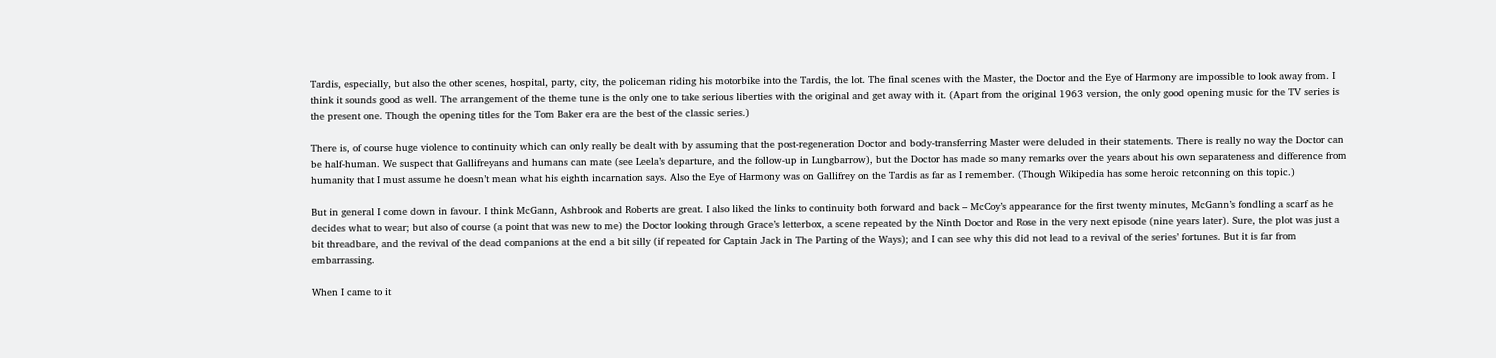Tardis, especially, but also the other scenes, hospital, party, city, the policeman riding his motorbike into the Tardis, the lot. The final scenes with the Master, the Doctor and the Eye of Harmony are impossible to look away from. I think it sounds good as well. The arrangement of the theme tune is the only one to take serious liberties with the original and get away with it. (Apart from the original 1963 version, the only good opening music for the TV series is the present one. Though the opening titles for the Tom Baker era are the best of the classic series.)

There is, of course huge violence to continuity which can only really be dealt with by assuming that the post-regeneration Doctor and body-transferring Master were deluded in their statements. There is really no way the Doctor can be half-human. We suspect that Gallifreyans and humans can mate (see Leela’s departure, and the follow-up in Lungbarrow), but the Doctor has made so many remarks over the years about his own separateness and difference from humanity that I must assume he doesn’t mean what his eighth incarnation says. Also the Eye of Harmony was on Gallifrey on the Tardis as far as I remember. (Though Wikipedia has some heroic retconning on this topic.)

But in general I come down in favour. I think McGann, Ashbrook and Roberts are great. I also liked the links to continuity both forward and back – McCoy’s appearance for the first twenty minutes, McGann’s fondling a scarf as he decides what to wear; but also of course (a point that was new to me) the Doctor looking through Grace’s letterbox, a scene repeated by the Ninth Doctor and Rose in the very next episode (nine years later). Sure, the plot was just a bit threadbare, and the revival of the dead companions at the end a bit silly (if repeated for Captain Jack in The Parting of the Ways); and I can see why this did not lead to a revival of the series’ fortunes. But it is far from embarrassing.

When I came to it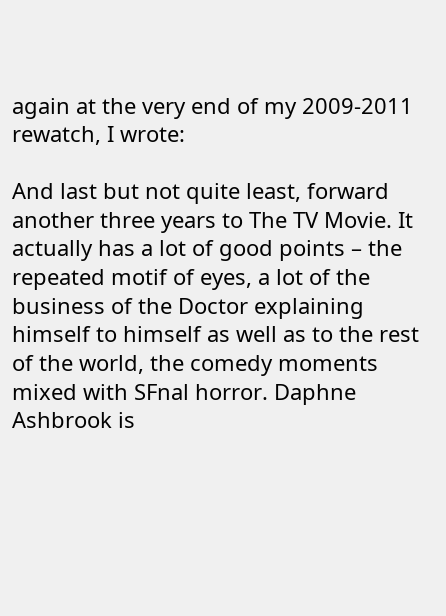again at the very end of my 2009-2011 rewatch, I wrote:

And last but not quite least, forward another three years to The TV Movie. It actually has a lot of good points – the repeated motif of eyes, a lot of the business of the Doctor explaining himself to himself as well as to the rest of the world, the comedy moments mixed with SFnal horror. Daphne Ashbrook is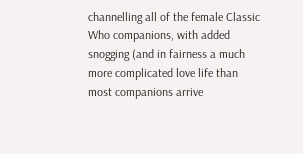channelling all of the female Classic Who companions, with added snogging (and in fairness a much more complicated love life than most companions arrive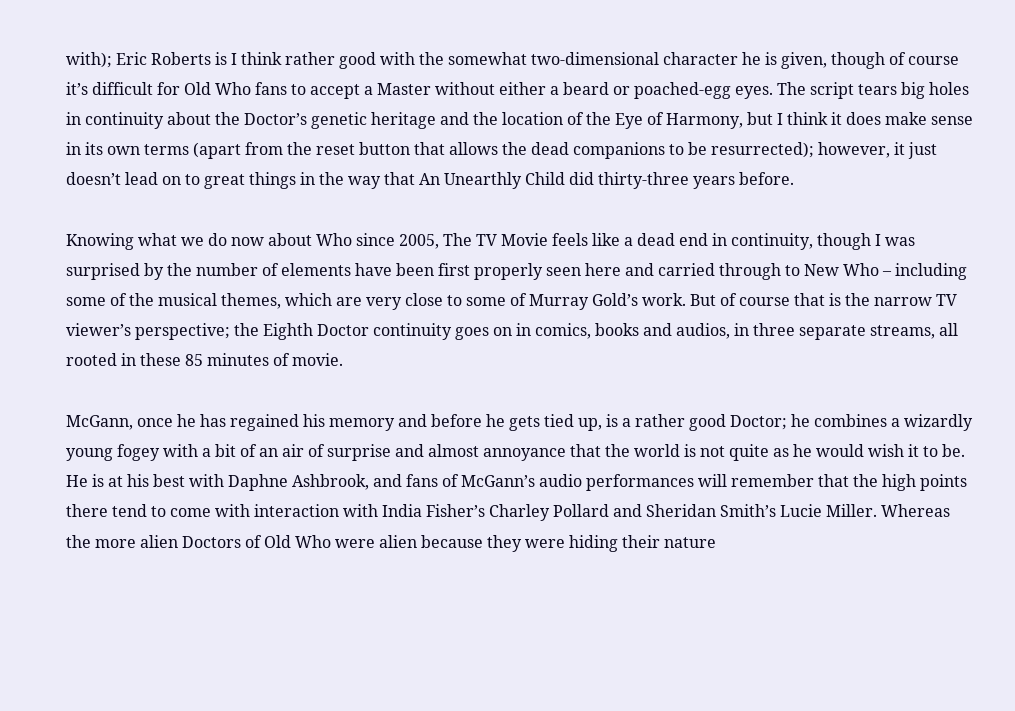with); Eric Roberts is I think rather good with the somewhat two-dimensional character he is given, though of course it’s difficult for Old Who fans to accept a Master without either a beard or poached-egg eyes. The script tears big holes in continuity about the Doctor’s genetic heritage and the location of the Eye of Harmony, but I think it does make sense in its own terms (apart from the reset button that allows the dead companions to be resurrected); however, it just doesn’t lead on to great things in the way that An Unearthly Child did thirty-three years before.

Knowing what we do now about Who since 2005, The TV Movie feels like a dead end in continuity, though I was surprised by the number of elements have been first properly seen here and carried through to New Who – including some of the musical themes, which are very close to some of Murray Gold’s work. But of course that is the narrow TV viewer’s perspective; the Eighth Doctor continuity goes on in comics, books and audios, in three separate streams, all rooted in these 85 minutes of movie.

McGann, once he has regained his memory and before he gets tied up, is a rather good Doctor; he combines a wizardly young fogey with a bit of an air of surprise and almost annoyance that the world is not quite as he would wish it to be. He is at his best with Daphne Ashbrook, and fans of McGann’s audio performances will remember that the high points there tend to come with interaction with India Fisher’s Charley Pollard and Sheridan Smith’s Lucie Miller. Whereas the more alien Doctors of Old Who were alien because they were hiding their nature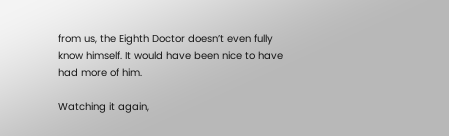from us, the Eighth Doctor doesn’t even fully know himself. It would have been nice to have had more of him.

Watching it again,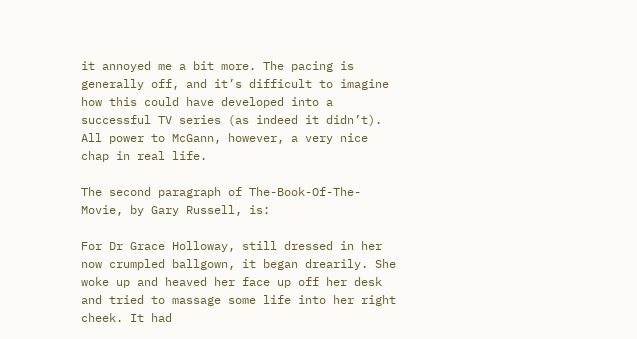it annoyed me a bit more. The pacing is generally off, and it’s difficult to imagine how this could have developed into a successful TV series (as indeed it didn’t). All power to McGann, however, a very nice chap in real life.

The second paragraph of The-Book-Of-The-Movie, by Gary Russell, is:

For Dr Grace Holloway, still dressed in her now crumpled ballgown, it began drearily. She woke up and heaved her face up off her desk and tried to massage some life into her right cheek. It had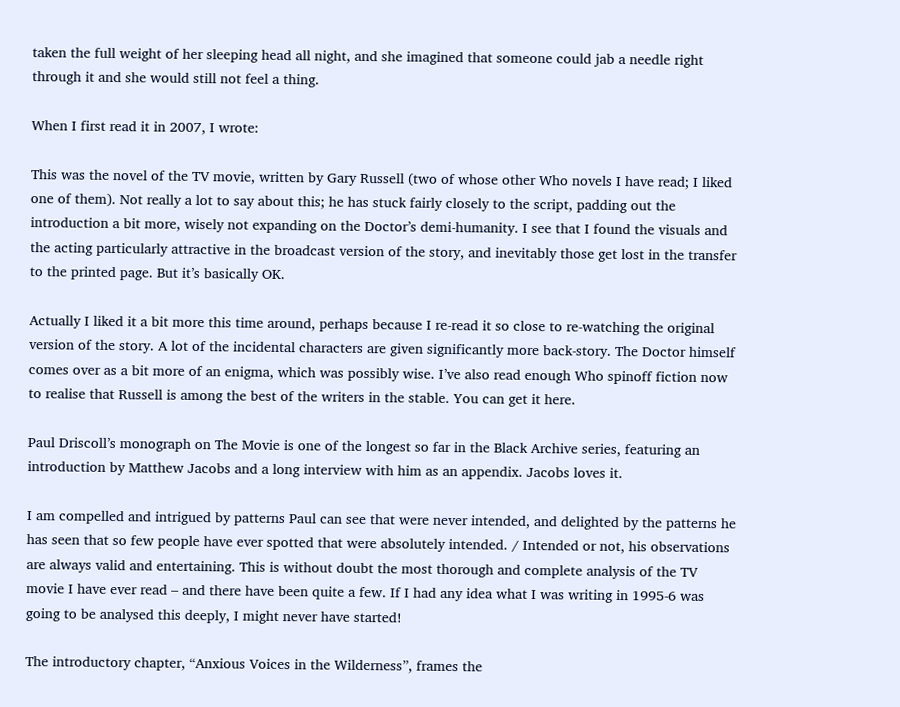taken the full weight of her sleeping head all night, and she imagined that someone could jab a needle right through it and she would still not feel a thing.

When I first read it in 2007, I wrote:

This was the novel of the TV movie, written by Gary Russell (two of whose other Who novels I have read; I liked one of them). Not really a lot to say about this; he has stuck fairly closely to the script, padding out the introduction a bit more, wisely not expanding on the Doctor’s demi-humanity. I see that I found the visuals and the acting particularly attractive in the broadcast version of the story, and inevitably those get lost in the transfer to the printed page. But it’s basically OK.

Actually I liked it a bit more this time around, perhaps because I re-read it so close to re-watching the original version of the story. A lot of the incidental characters are given significantly more back-story. The Doctor himself comes over as a bit more of an enigma, which was possibly wise. I’ve also read enough Who spinoff fiction now to realise that Russell is among the best of the writers in the stable. You can get it here.

Paul Driscoll’s monograph on The Movie is one of the longest so far in the Black Archive series, featuring an introduction by Matthew Jacobs and a long interview with him as an appendix. Jacobs loves it.

I am compelled and intrigued by patterns Paul can see that were never intended, and delighted by the patterns he has seen that so few people have ever spotted that were absolutely intended. / Intended or not, his observations are always valid and entertaining. This is without doubt the most thorough and complete analysis of the TV movie I have ever read – and there have been quite a few. If I had any idea what I was writing in 1995-6 was going to be analysed this deeply, I might never have started!

The introductory chapter, “Anxious Voices in the Wilderness”, frames the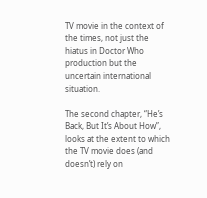TV movie in the context of the times, not just the hiatus in Doctor Who production but the uncertain international situation.

The second chapter, “He’s Back, But It’s About How”, looks at the extent to which the TV movie does (and doesn’t) rely on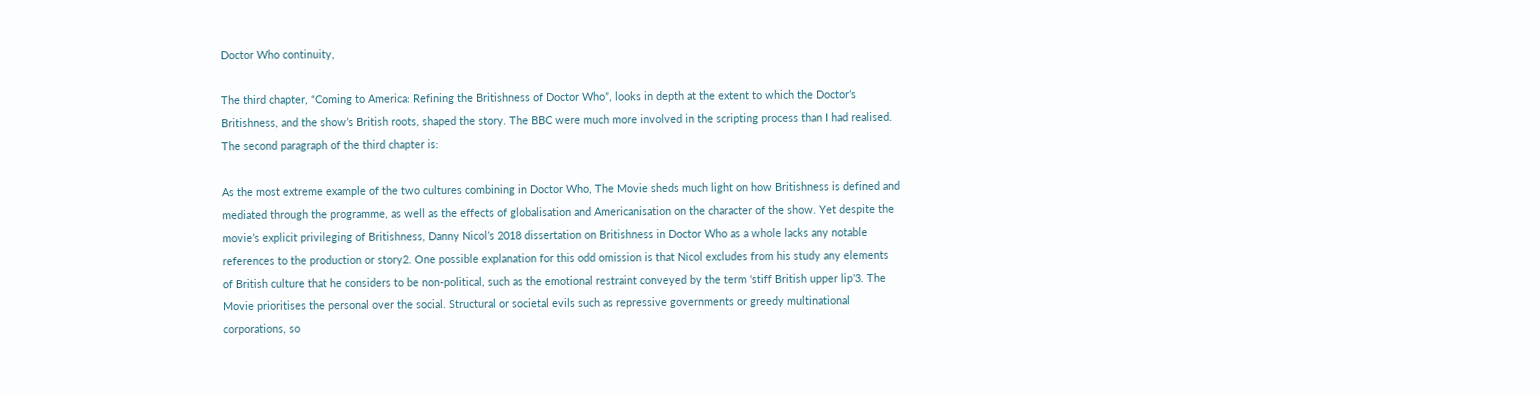Doctor Who continuity,

The third chapter, “Coming to America: Refining the Britishness of Doctor Who”, looks in depth at the extent to which the Doctor’s Britishness, and the show’s British roots, shaped the story. The BBC were much more involved in the scripting process than I had realised. The second paragraph of the third chapter is:

As the most extreme example of the two cultures combining in Doctor Who, The Movie sheds much light on how Britishness is defined and mediated through the programme, as well as the effects of globalisation and Americanisation on the character of the show. Yet despite the movie’s explicit privileging of Britishness, Danny Nicol’s 2018 dissertation on Britishness in Doctor Who as a whole lacks any notable references to the production or story2. One possible explanation for this odd omission is that Nicol excludes from his study any elements of British culture that he considers to be non-political, such as the emotional restraint conveyed by the term ‘stiff British upper lip’3. The Movie prioritises the personal over the social. Structural or societal evils such as repressive governments or greedy multinational corporations, so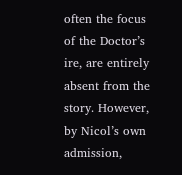often the focus of the Doctor’s ire, are entirely absent from the story. However, by Nicol’s own admission,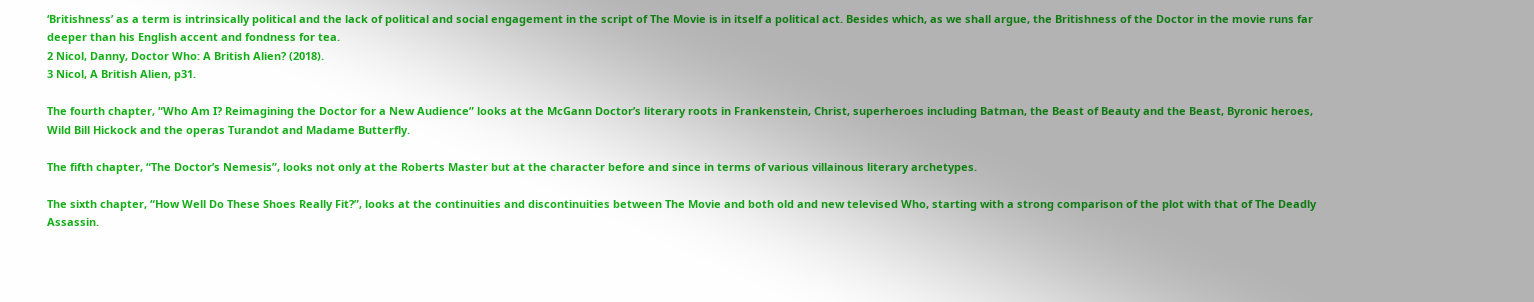‘Britishness’ as a term is intrinsically political and the lack of political and social engagement in the script of The Movie is in itself a political act. Besides which, as we shall argue, the Britishness of the Doctor in the movie runs far deeper than his English accent and fondness for tea.
2 Nicol, Danny, Doctor Who: A British Alien? (2018).
3 Nicol, A British Alien, p31.

The fourth chapter, “Who Am I? Reimagining the Doctor for a New Audience” looks at the McGann Doctor’s literary roots in Frankenstein, Christ, superheroes including Batman, the Beast of Beauty and the Beast, Byronic heroes, Wild Bill Hickock and the operas Turandot and Madame Butterfly.

The fifth chapter, “The Doctor’s Nemesis”, looks not only at the Roberts Master but at the character before and since in terms of various villainous literary archetypes.

The sixth chapter, “How Well Do These Shoes Really Fit?”, looks at the continuities and discontinuities between The Movie and both old and new televised Who, starting with a strong comparison of the plot with that of The Deadly Assassin.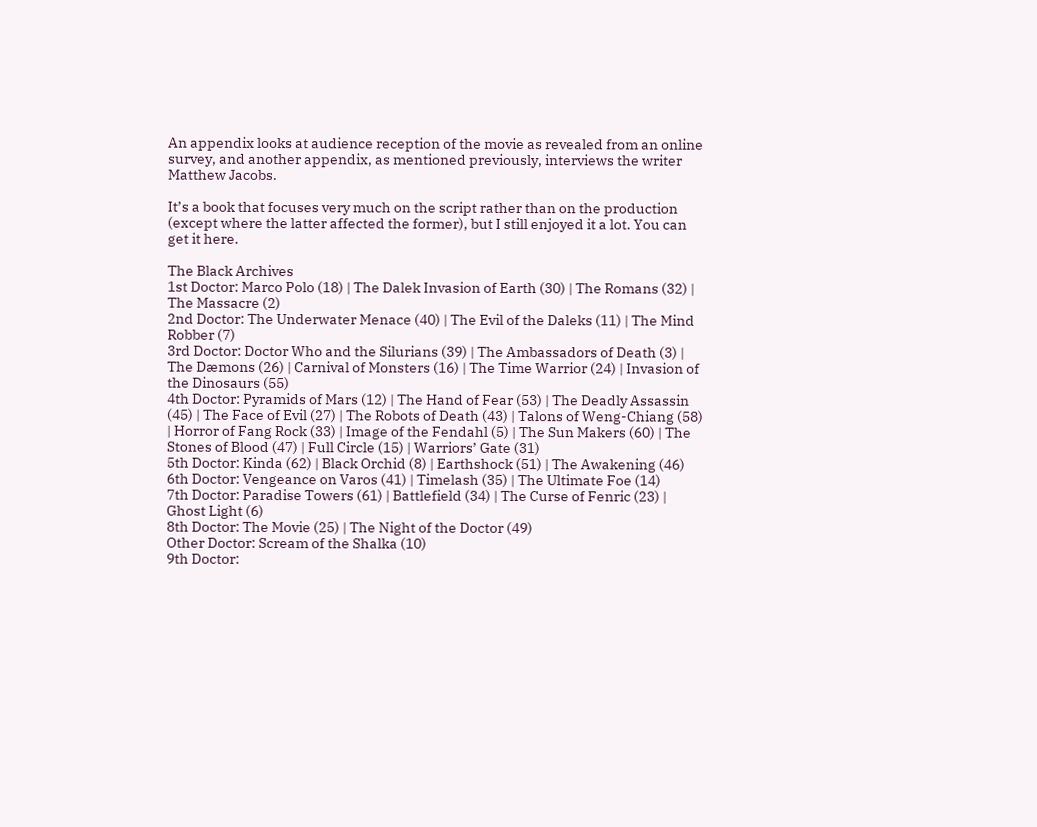An appendix looks at audience reception of the movie as revealed from an online survey, and another appendix, as mentioned previously, interviews the writer Matthew Jacobs.

It’s a book that focuses very much on the script rather than on the production (except where the latter affected the former), but I still enjoyed it a lot. You can get it here.

The Black Archives
1st Doctor: Marco Polo (18) | The Dalek Invasion of Earth (30) | The Romans (32) | The Massacre (2)
2nd Doctor: The Underwater Menace (40) | The Evil of the Daleks (11) | The Mind Robber (7)
3rd Doctor: Doctor Who and the Silurians (39) | The Ambassadors of Death (3) | The Dæmons (26) | Carnival of Monsters (16) | The Time Warrior (24) | Invasion of the Dinosaurs (55)
4th Doctor: Pyramids of Mars (12) | The Hand of Fear (53) | The Deadly Assassin (45) | The Face of Evil (27) | The Robots of Death (43) | Talons of Weng-Chiang (58) | Horror of Fang Rock (33) | Image of the Fendahl (5) | The Sun Makers (60) | The Stones of Blood (47) | Full Circle (15) | Warriors’ Gate (31)
5th Doctor: Kinda (62) | Black Orchid (8) | Earthshock (51) | The Awakening (46)
6th Doctor: Vengeance on Varos (41) | Timelash (35) | The Ultimate Foe (14)
7th Doctor: Paradise Towers (61) | Battlefield (34) | The Curse of Fenric (23) | Ghost Light (6)
8th Doctor: The Movie (25) | The Night of the Doctor (49)
Other Doctor: Scream of the Shalka (10)
9th Doctor: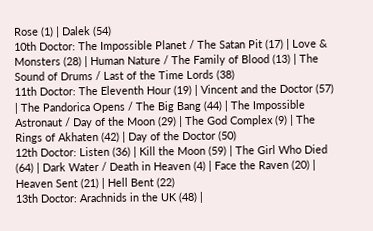Rose (1) | Dalek (54)
10th Doctor: The Impossible Planet / The Satan Pit (17) | Love & Monsters (28) | Human Nature / The Family of Blood (13) | The Sound of Drums / Last of the Time Lords (38)
11th Doctor: The Eleventh Hour (19) | Vincent and the Doctor (57) | The Pandorica Opens / The Big Bang (44) | The Impossible Astronaut / Day of the Moon (29) | The God Complex (9) | The Rings of Akhaten (42) | Day of the Doctor (50)
12th Doctor: Listen (36) | Kill the Moon (59) | The Girl Who Died (64) | Dark Water / Death in Heaven (4) | Face the Raven (20) | Heaven Sent (21) | Hell Bent (22)
13th Doctor: Arachnids in the UK (48) |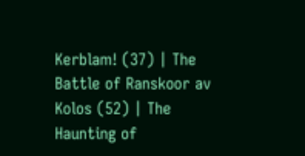Kerblam! (37) | The Battle of Ranskoor av Kolos (52) | The Haunting of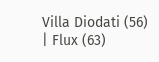Villa Diodati (56) | Flux (63)